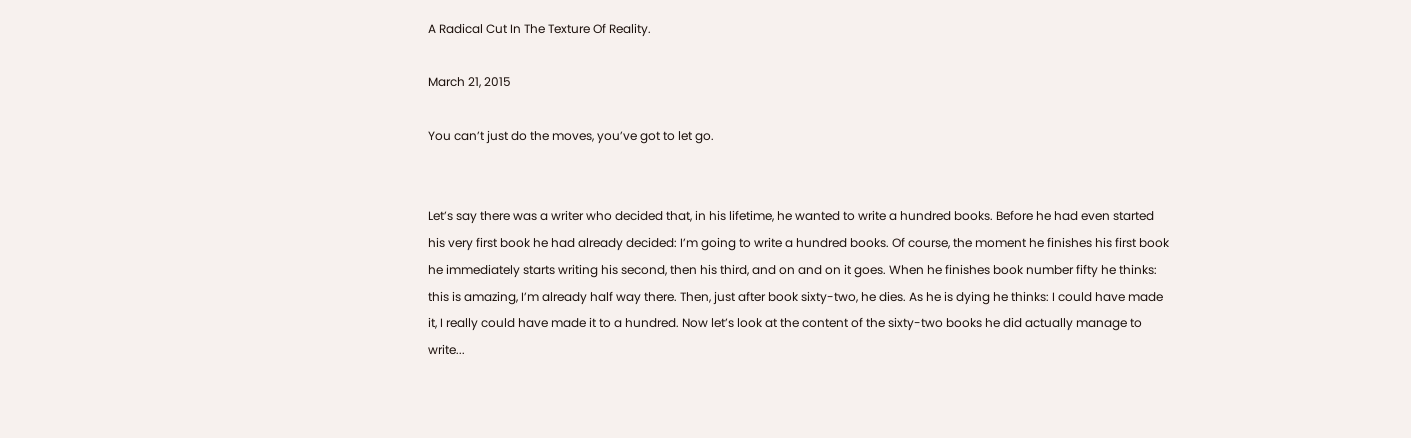A Radical Cut In The Texture Of Reality.

March 21, 2015

You can’t just do the moves, you’ve got to let go.


Let’s say there was a writer who decided that, in his lifetime, he wanted to write a hundred books. Before he had even started his very first book he had already decided: I’m going to write a hundred books. Of course, the moment he finishes his first book he immediately starts writing his second, then his third, and on and on it goes. When he finishes book number fifty he thinks: this is amazing, I’m already half way there. Then, just after book sixty-two, he dies. As he is dying he thinks: I could have made it, I really could have made it to a hundred. Now let’s look at the content of the sixty-two books he did actually manage to write...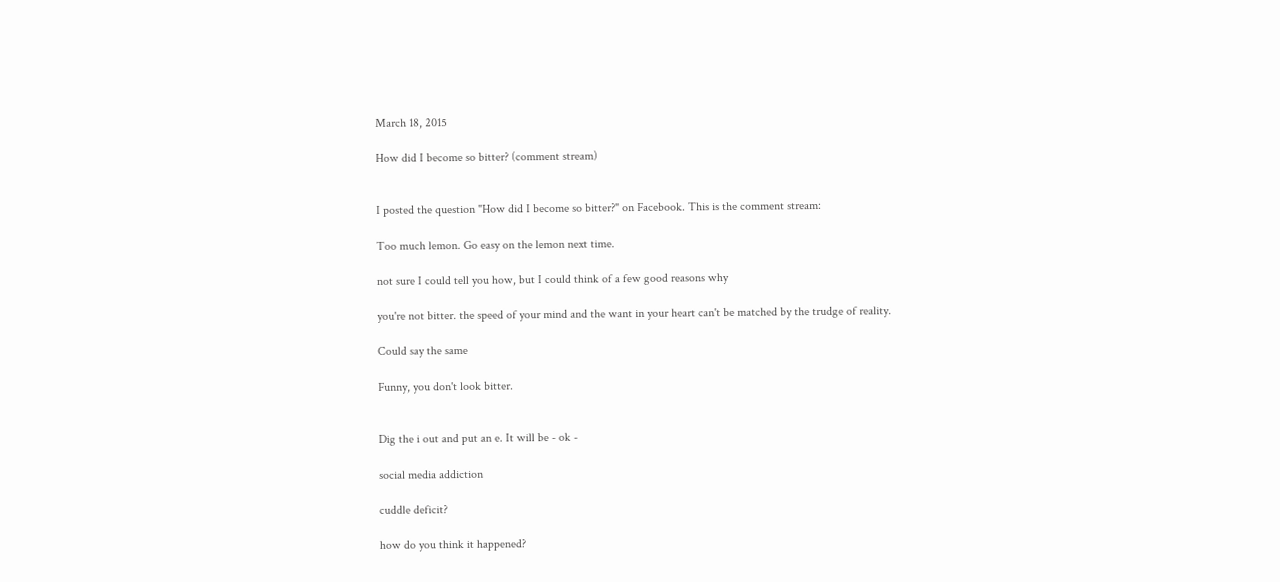March 18, 2015

How did I become so bitter? (comment stream)


I posted the question "How did I become so bitter?" on Facebook. This is the comment stream:

Too much lemon. Go easy on the lemon next time.

not sure I could tell you how, but I could think of a few good reasons why

you're not bitter. the speed of your mind and the want in your heart can't be matched by the trudge of reality.

Could say the same

Funny, you don't look bitter.


Dig the i out and put an e. It will be - ok -

social media addiction

cuddle deficit?

how do you think it happened?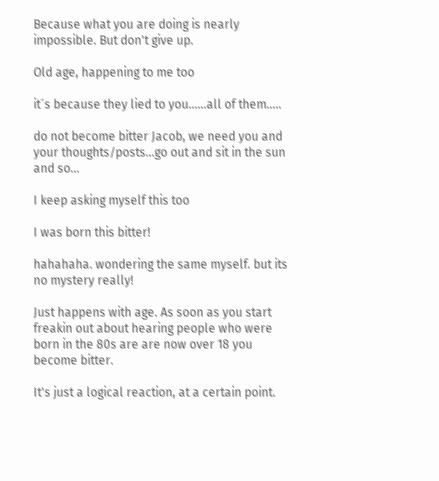Because what you are doing is nearly impossible. But don't give up.

Old age, happening to me too

it´s because they lied to you......all of them.....

do not become bitter Jacob, we need you and your thoughts/posts...go out and sit in the sun and so...

I keep asking myself this too

I was born this bitter!

hahahaha. wondering the same myself. but its no mystery really!

Just happens with age. As soon as you start freakin out about hearing people who were born in the 80s are are now over 18 you become bitter.

It's just a logical reaction, at a certain point.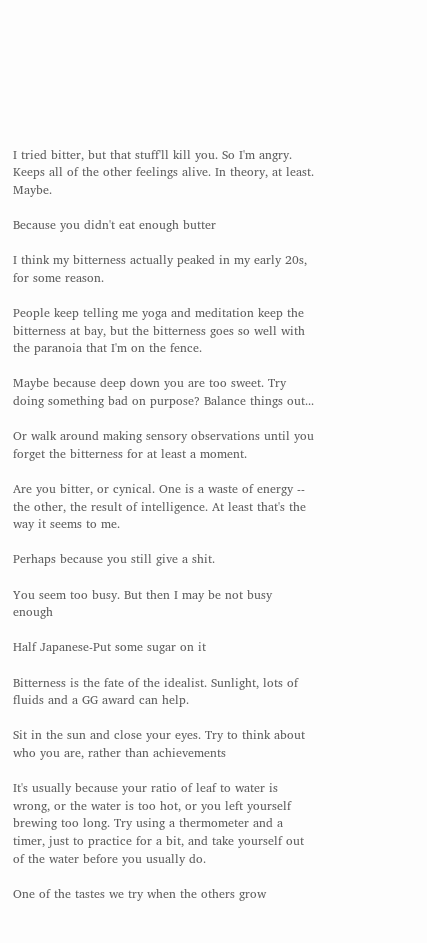I tried bitter, but that stuff'll kill you. So I'm angry. Keeps all of the other feelings alive. In theory, at least. Maybe.

Because you didn't eat enough butter

I think my bitterness actually peaked in my early 20s, for some reason.

People keep telling me yoga and meditation keep the bitterness at bay, but the bitterness goes so well with the paranoia that I'm on the fence.

Maybe because deep down you are too sweet. Try doing something bad on purpose? Balance things out...

Or walk around making sensory observations until you forget the bitterness for at least a moment.

Are you bitter, or cynical. One is a waste of energy -- the other, the result of intelligence. At least that's the way it seems to me.

Perhaps because you still give a shit.

You seem too busy. But then I may be not busy enough

Half Japanese-Put some sugar on it

Bitterness is the fate of the idealist. Sunlight, lots of fluids and a GG award can help.

Sit in the sun and close your eyes. Try to think about who you are, rather than achievements

It's usually because your ratio of leaf to water is wrong, or the water is too hot, or you left yourself brewing too long. Try using a thermometer and a timer, just to practice for a bit, and take yourself out of the water before you usually do.

One of the tastes we try when the others grow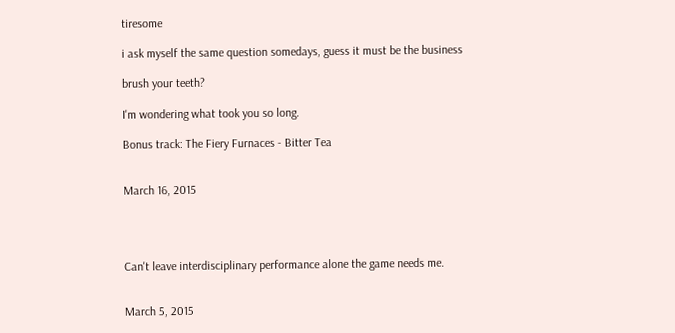tiresome

i ask myself the same question somedays, guess it must be the business

brush your teeth?

I'm wondering what took you so long.

Bonus track: The Fiery Furnaces - Bitter Tea


March 16, 2015




Can't leave interdisciplinary performance alone the game needs me.


March 5, 2015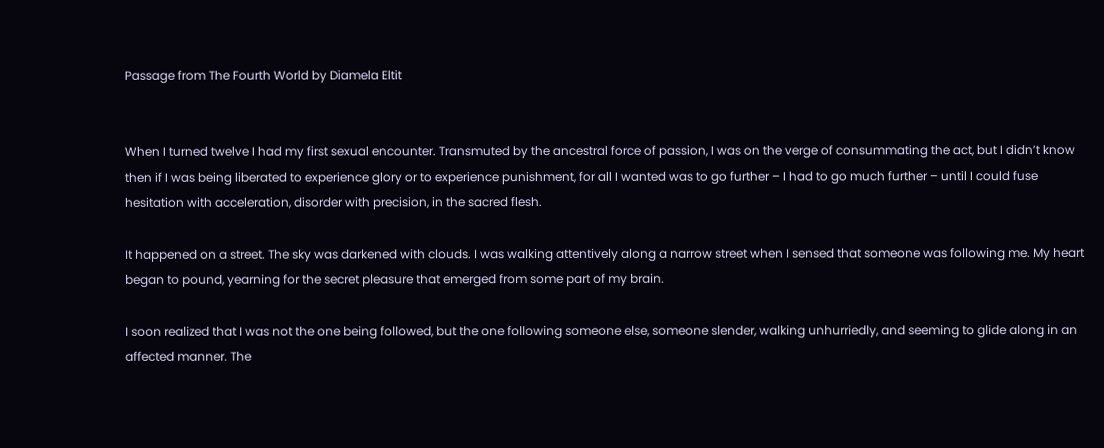Passage from The Fourth World by Diamela Eltit


When I turned twelve I had my first sexual encounter. Transmuted by the ancestral force of passion, I was on the verge of consummating the act, but I didn’t know then if I was being liberated to experience glory or to experience punishment, for all I wanted was to go further – I had to go much further – until I could fuse hesitation with acceleration, disorder with precision, in the sacred flesh.

It happened on a street. The sky was darkened with clouds. I was walking attentively along a narrow street when I sensed that someone was following me. My heart began to pound, yearning for the secret pleasure that emerged from some part of my brain.

I soon realized that I was not the one being followed, but the one following someone else, someone slender, walking unhurriedly, and seeming to glide along in an affected manner. The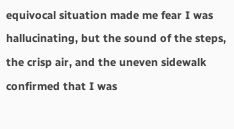equivocal situation made me fear I was hallucinating, but the sound of the steps, the crisp air, and the uneven sidewalk confirmed that I was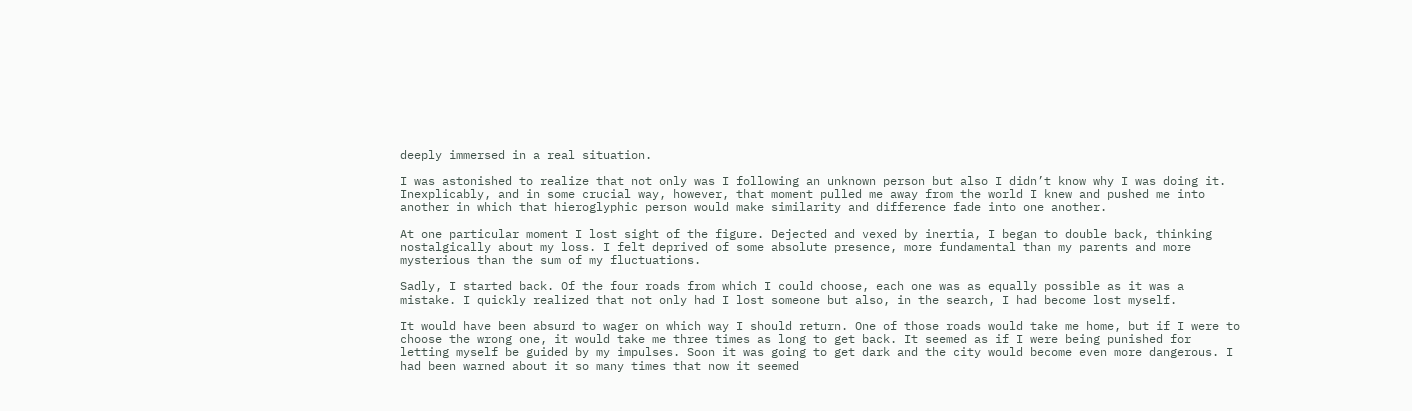deeply immersed in a real situation.

I was astonished to realize that not only was I following an unknown person but also I didn’t know why I was doing it. Inexplicably, and in some crucial way, however, that moment pulled me away from the world I knew and pushed me into another in which that hieroglyphic person would make similarity and difference fade into one another.

At one particular moment I lost sight of the figure. Dejected and vexed by inertia, I began to double back, thinking nostalgically about my loss. I felt deprived of some absolute presence, more fundamental than my parents and more mysterious than the sum of my fluctuations.

Sadly, I started back. Of the four roads from which I could choose, each one was as equally possible as it was a mistake. I quickly realized that not only had I lost someone but also, in the search, I had become lost myself.

It would have been absurd to wager on which way I should return. One of those roads would take me home, but if I were to choose the wrong one, it would take me three times as long to get back. It seemed as if I were being punished for letting myself be guided by my impulses. Soon it was going to get dark and the city would become even more dangerous. I had been warned about it so many times that now it seemed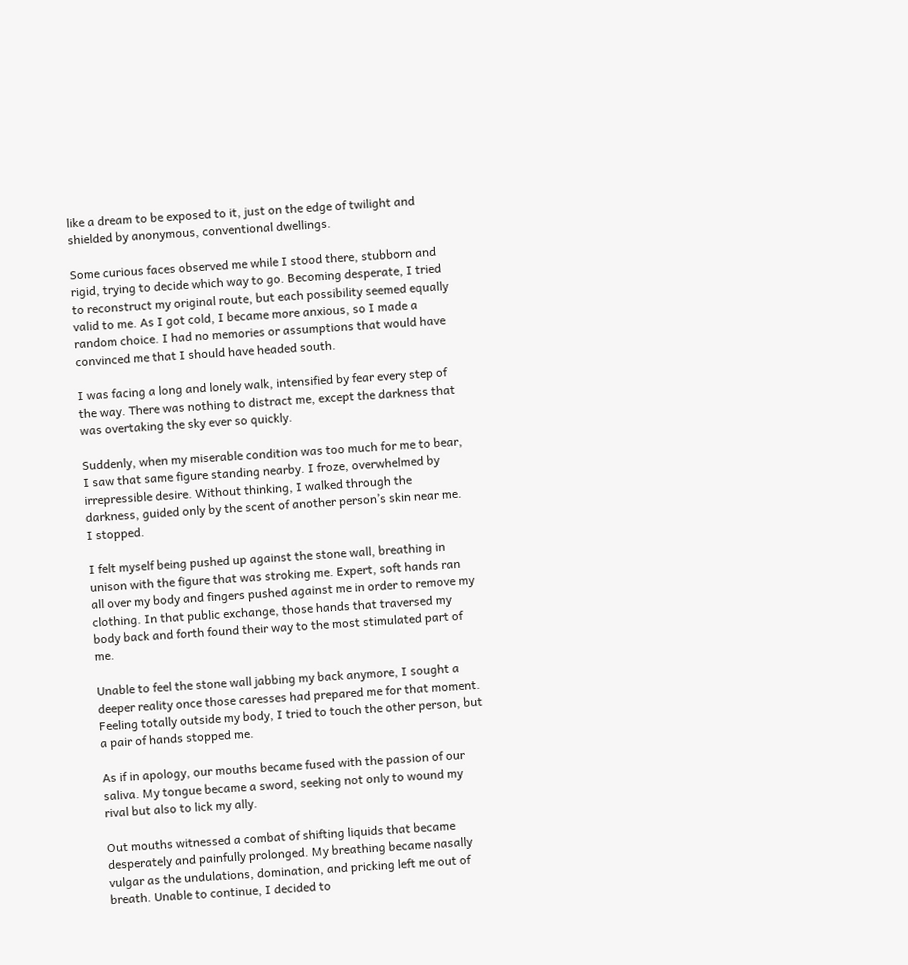like a dream to be exposed to it, just on the edge of twilight and shielded by anonymous, conventional dwellings.

Some curious faces observed me while I stood there, stubborn and rigid, trying to decide which way to go. Becoming desperate, I tried to reconstruct my original route, but each possibility seemed equally valid to me. As I got cold, I became more anxious, so I made a random choice. I had no memories or assumptions that would have convinced me that I should have headed south.

I was facing a long and lonely walk, intensified by fear every step of the way. There was nothing to distract me, except the darkness that was overtaking the sky ever so quickly.

Suddenly, when my miserable condition was too much for me to bear, I saw that same figure standing nearby. I froze, overwhelmed by irrepressible desire. Without thinking, I walked through the darkness, guided only by the scent of another person’s skin near me. I stopped.

I felt myself being pushed up against the stone wall, breathing in unison with the figure that was stroking me. Expert, soft hands ran all over my body and fingers pushed against me in order to remove my clothing. In that public exchange, those hands that traversed my body back and forth found their way to the most stimulated part of me.

Unable to feel the stone wall jabbing my back anymore, I sought a deeper reality once those caresses had prepared me for that moment. Feeling totally outside my body, I tried to touch the other person, but a pair of hands stopped me.

As if in apology, our mouths became fused with the passion of our saliva. My tongue became a sword, seeking not only to wound my rival but also to lick my ally.

Out mouths witnessed a combat of shifting liquids that became desperately and painfully prolonged. My breathing became nasally vulgar as the undulations, domination, and pricking left me out of breath. Unable to continue, I decided to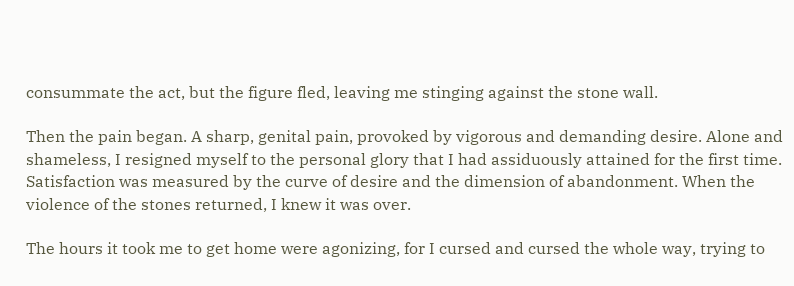consummate the act, but the figure fled, leaving me stinging against the stone wall.

Then the pain began. A sharp, genital pain, provoked by vigorous and demanding desire. Alone and shameless, I resigned myself to the personal glory that I had assiduously attained for the first time. Satisfaction was measured by the curve of desire and the dimension of abandonment. When the violence of the stones returned, I knew it was over.

The hours it took me to get home were agonizing, for I cursed and cursed the whole way, trying to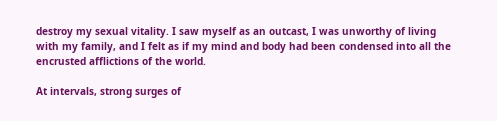destroy my sexual vitality. I saw myself as an outcast, I was unworthy of living with my family, and I felt as if my mind and body had been condensed into all the encrusted afflictions of the world.

At intervals, strong surges of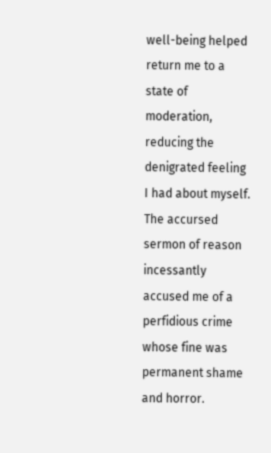well-being helped return me to a state of moderation, reducing the denigrated feeling I had about myself. The accursed sermon of reason incessantly accused me of a perfidious crime whose fine was permanent shame and horror.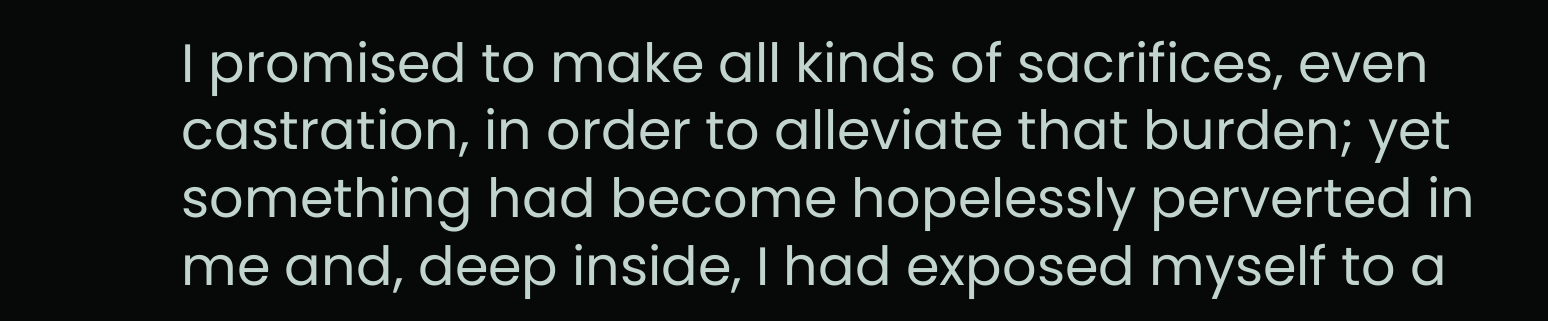I promised to make all kinds of sacrifices, even castration, in order to alleviate that burden; yet something had become hopelessly perverted in me and, deep inside, I had exposed myself to a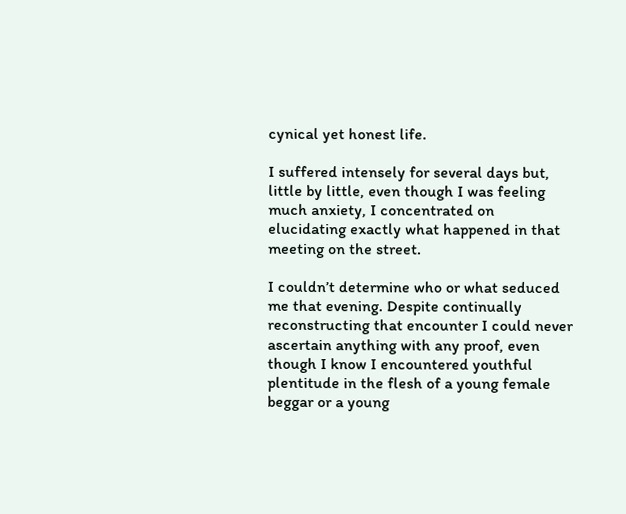cynical yet honest life.

I suffered intensely for several days but, little by little, even though I was feeling much anxiety, I concentrated on elucidating exactly what happened in that meeting on the street.

I couldn’t determine who or what seduced me that evening. Despite continually reconstructing that encounter I could never ascertain anything with any proof, even though I know I encountered youthful plentitude in the flesh of a young female beggar or a young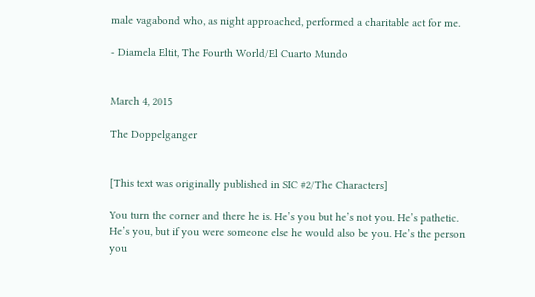male vagabond who, as night approached, performed a charitable act for me.

- Diamela Eltit, The Fourth World/El Cuarto Mundo


March 4, 2015

The Doppelganger


[This text was originally published in SIC #2/The Characters]

You turn the corner and there he is. He’s you but he’s not you. He’s pathetic. He’s you, but if you were someone else he would also be you. He’s the person you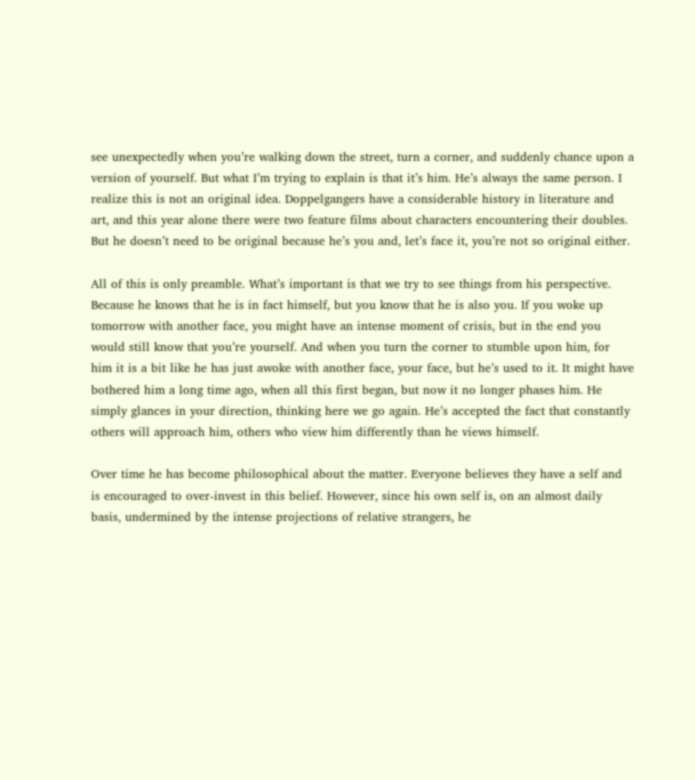see unexpectedly when you’re walking down the street, turn a corner, and suddenly chance upon a version of yourself. But what I’m trying to explain is that it’s him. He’s always the same person. I realize this is not an original idea. Doppelgangers have a considerable history in literature and art, and this year alone there were two feature films about characters encountering their doubles. But he doesn’t need to be original because he’s you and, let’s face it, you’re not so original either.

All of this is only preamble. What’s important is that we try to see things from his perspective. Because he knows that he is in fact himself, but you know that he is also you. If you woke up tomorrow with another face, you might have an intense moment of crisis, but in the end you would still know that you’re yourself. And when you turn the corner to stumble upon him, for him it is a bit like he has just awoke with another face, your face, but he’s used to it. It might have bothered him a long time ago, when all this first began, but now it no longer phases him. He simply glances in your direction, thinking here we go again. He’s accepted the fact that constantly others will approach him, others who view him differently than he views himself.

Over time he has become philosophical about the matter. Everyone believes they have a self and is encouraged to over-invest in this belief. However, since his own self is, on an almost daily basis, undermined by the intense projections of relative strangers, he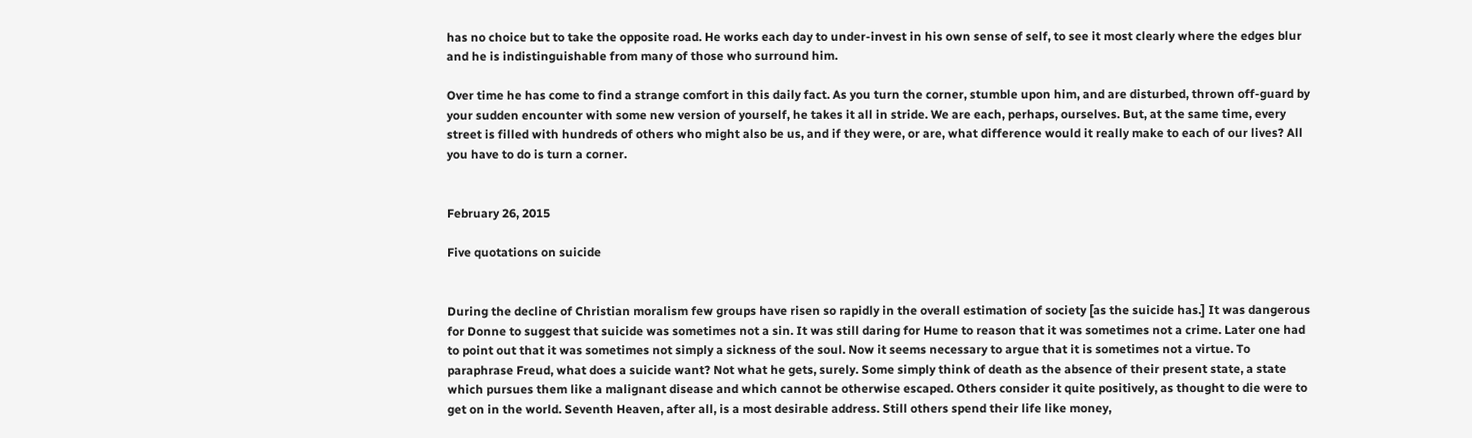has no choice but to take the opposite road. He works each day to under-invest in his own sense of self, to see it most clearly where the edges blur and he is indistinguishable from many of those who surround him.

Over time he has come to find a strange comfort in this daily fact. As you turn the corner, stumble upon him, and are disturbed, thrown off-guard by your sudden encounter with some new version of yourself, he takes it all in stride. We are each, perhaps, ourselves. But, at the same time, every street is filled with hundreds of others who might also be us, and if they were, or are, what difference would it really make to each of our lives? All you have to do is turn a corner.


February 26, 2015

Five quotations on suicide


During the decline of Christian moralism few groups have risen so rapidly in the overall estimation of society [as the suicide has.] It was dangerous for Donne to suggest that suicide was sometimes not a sin. It was still daring for Hume to reason that it was sometimes not a crime. Later one had to point out that it was sometimes not simply a sickness of the soul. Now it seems necessary to argue that it is sometimes not a virtue. To paraphrase Freud, what does a suicide want? Not what he gets, surely. Some simply think of death as the absence of their present state, a state which pursues them like a malignant disease and which cannot be otherwise escaped. Others consider it quite positively, as thought to die were to get on in the world. Seventh Heaven, after all, is a most desirable address. Still others spend their life like money,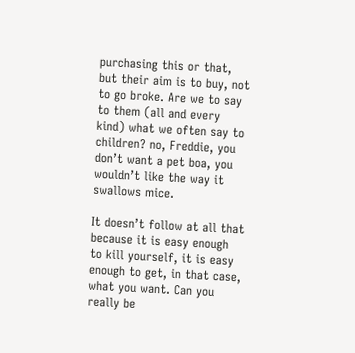purchasing this or that, but their aim is to buy, not to go broke. Are we to say to them (all and every kind) what we often say to children? no, Freddie, you don’t want a pet boa, you wouldn’t like the way it swallows mice.

It doesn’t follow at all that because it is easy enough to kill yourself, it is easy enough to get, in that case, what you want. Can you really be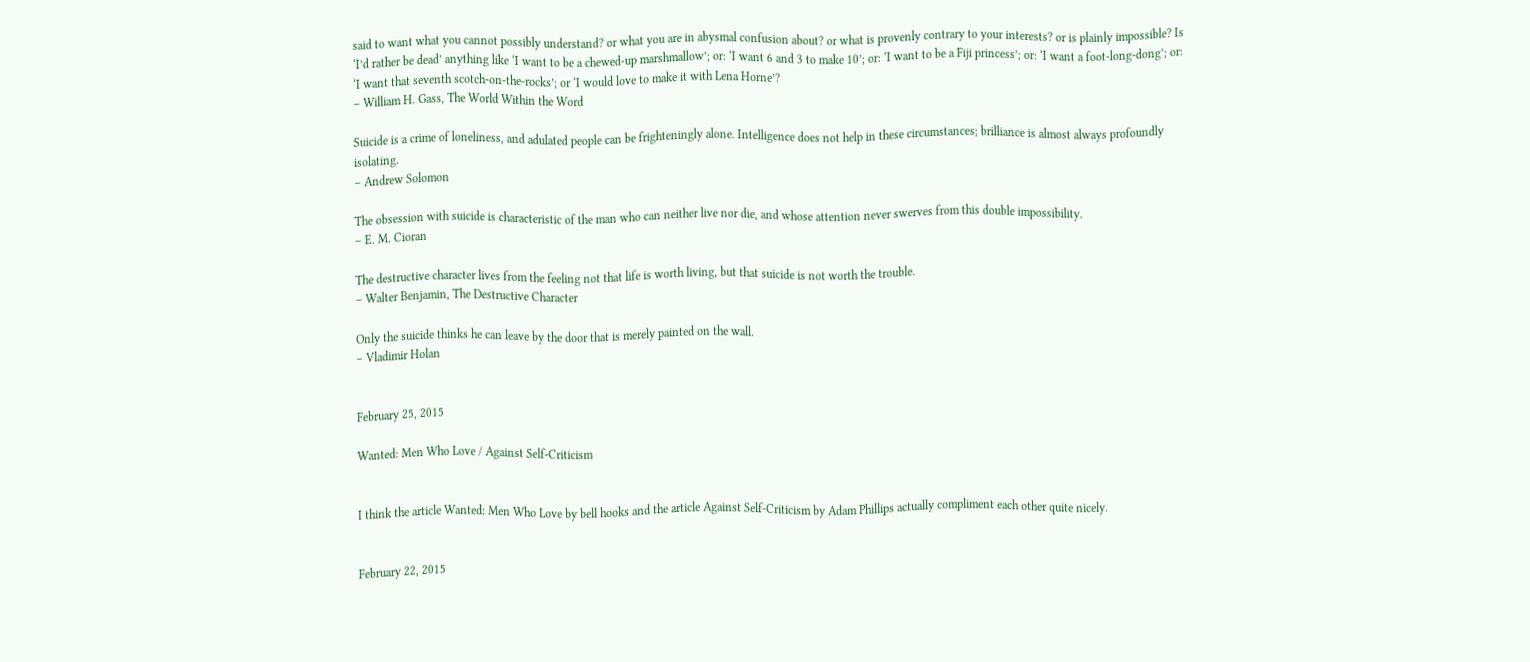said to want what you cannot possibly understand? or what you are in abysmal confusion about? or what is provenly contrary to your interests? or is plainly impossible? Is ‘I’d rather be dead’ anything like ‘I want to be a chewed-up marshmallow’; or: ‘I want 6 and 3 to make 10’; or: ‘I want to be a Fiji princess’; or: ‘I want a foot-long-dong’; or: ‘I want that seventh scotch-on-the-rocks’; or ‘I would love to make it with Lena Horne’?
– William H. Gass, The World Within the Word

Suicide is a crime of loneliness, and adulated people can be frighteningly alone. Intelligence does not help in these circumstances; brilliance is almost always profoundly isolating.
– Andrew Solomon

The obsession with suicide is characteristic of the man who can neither live nor die, and whose attention never swerves from this double impossibility.
– E. M. Cioran

The destructive character lives from the feeling not that life is worth living, but that suicide is not worth the trouble.
– Walter Benjamin, The Destructive Character

Only the suicide thinks he can leave by the door that is merely painted on the wall.
– Vladimir Holan


February 25, 2015

Wanted: Men Who Love / Against Self-Criticism


I think the article Wanted: Men Who Love by bell hooks and the article Against Self-Criticism by Adam Phillips actually compliment each other quite nicely.


February 22, 2015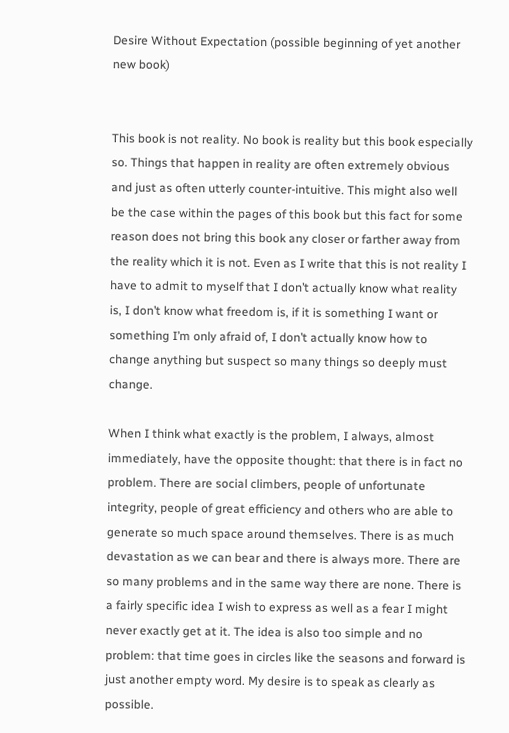Desire Without Expectation (possible beginning of yet another new book)


This book is not reality. No book is reality but this book especially so. Things that happen in reality are often extremely obvious and just as often utterly counter-intuitive. This might also well be the case within the pages of this book but this fact for some reason does not bring this book any closer or farther away from the reality which it is not. Even as I write that this is not reality I have to admit to myself that I don’t actually know what reality is, I don’t know what freedom is, if it is something I want or something I’m only afraid of, I don’t actually know how to change anything but suspect so many things so deeply must change.

When I think what exactly is the problem, I always, almost immediately, have the opposite thought: that there is in fact no problem. There are social climbers, people of unfortunate integrity, people of great efficiency and others who are able to generate so much space around themselves. There is as much devastation as we can bear and there is always more. There are so many problems and in the same way there are none. There is a fairly specific idea I wish to express as well as a fear I might never exactly get at it. The idea is also too simple and no problem: that time goes in circles like the seasons and forward is just another empty word. My desire is to speak as clearly as possible.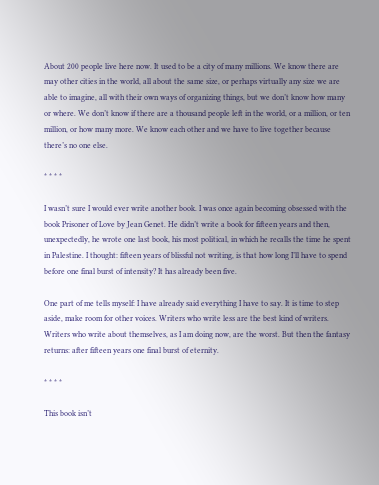About 200 people live here now. It used to be a city of many millions. We know there are may other cities in the world, all about the same size, or perhaps virtually any size we are able to imagine, all with their own ways of organizing things, but we don’t know how many or where. We don’t know if there are a thousand people left in the world, or a million, or ten million, or how many more. We know each other and we have to live together because there’s no one else.

* * * *

I wasn’t sure I would ever write another book. I was once again becoming obsessed with the book Prisoner of Love by Jean Genet. He didn’t write a book for fifteen years and then, unexpectedly, he wrote one last book, his most political, in which he recalls the time he spent in Palestine. I thought: fifteen years of blissful not writing, is that how long I’ll have to spend before one final burst of intensity? It has already been five.

One part of me tells myself: I have already said everything I have to say. It is time to step aside, make room for other voices. Writers who write less are the best kind of writers. Writers who write about themselves, as I am doing now, are the worst. But then the fantasy returns: after fifteen years one final burst of eternity.

* * * *

This book isn’t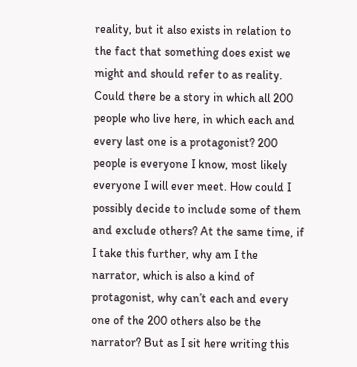reality, but it also exists in relation to the fact that something does exist we might and should refer to as reality. Could there be a story in which all 200 people who live here, in which each and every last one is a protagonist? 200 people is everyone I know, most likely everyone I will ever meet. How could I possibly decide to include some of them and exclude others? At the same time, if I take this further, why am I the narrator, which is also a kind of protagonist, why can’t each and every one of the 200 others also be the narrator? But as I sit here writing this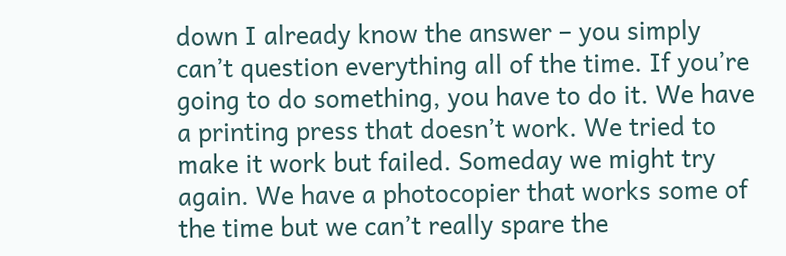down I already know the answer – you simply can’t question everything all of the time. If you’re going to do something, you have to do it. We have a printing press that doesn’t work. We tried to make it work but failed. Someday we might try again. We have a photocopier that works some of the time but we can’t really spare the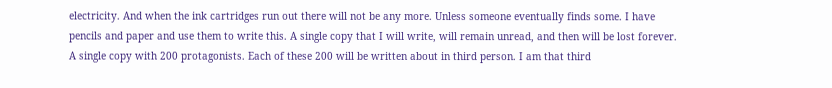electricity. And when the ink cartridges run out there will not be any more. Unless someone eventually finds some. I have pencils and paper and use them to write this. A single copy that I will write, will remain unread, and then will be lost forever. A single copy with 200 protagonists. Each of these 200 will be written about in third person. I am that third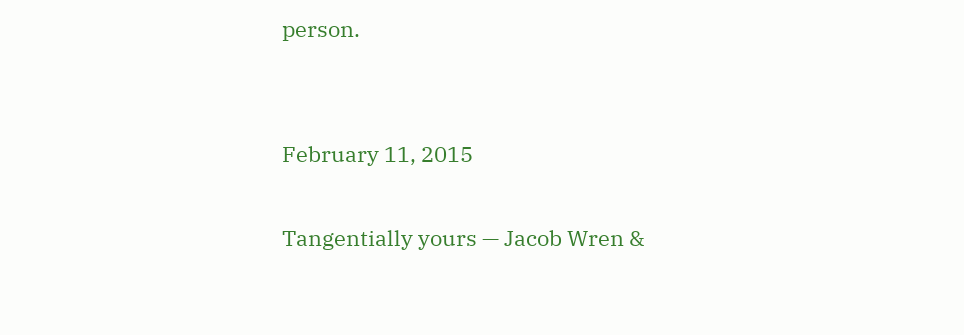person.


February 11, 2015

Tangentially yours — Jacob Wren &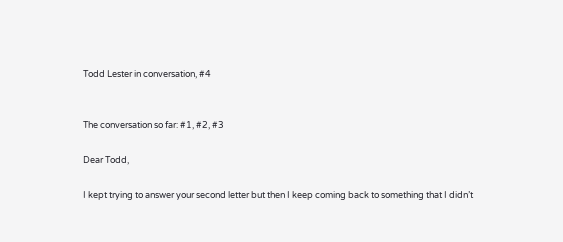Todd Lester in conversation, #4


The conversation so far: #1, #2, #3

Dear Todd,

I kept trying to answer your second letter but then I keep coming back to something that I didn’t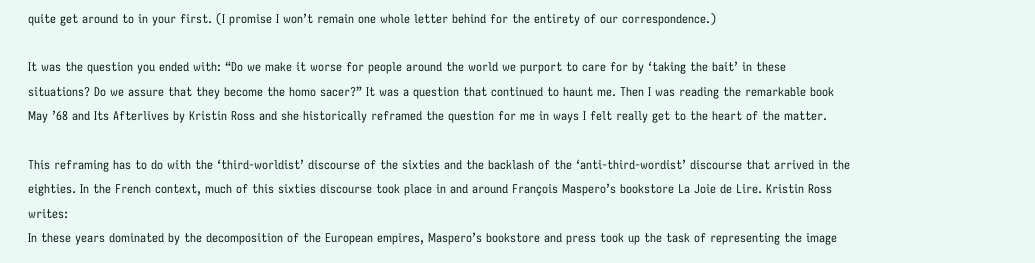quite get around to in your first. (I promise I won’t remain one whole letter behind for the entirety of our correspondence.)

It was the question you ended with: “Do we make it worse for people around the world we purport to care for by ‘taking the bait’ in these situations? Do we assure that they become the homo sacer?” It was a question that continued to haunt me. Then I was reading the remarkable book May ’68 and Its Afterlives by Kristin Ross and she historically reframed the question for me in ways I felt really get to the heart of the matter.

This reframing has to do with the ‘third-worldist’ discourse of the sixties and the backlash of the ‘anti-third-wordist’ discourse that arrived in the eighties. In the French context, much of this sixties discourse took place in and around François Maspero’s bookstore La Joie de Lire. Kristin Ross writes:
In these years dominated by the decomposition of the European empires, Maspero’s bookstore and press took up the task of representing the image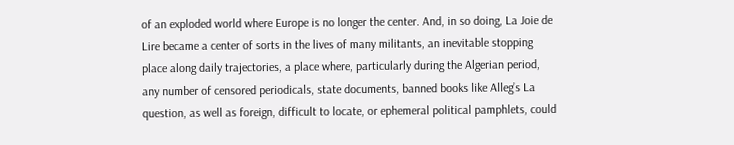of an exploded world where Europe is no longer the center. And, in so doing, La Joie de Lire became a center of sorts in the lives of many militants, an inevitable stopping place along daily trajectories, a place where, particularly during the Algerian period, any number of censored periodicals, state documents, banned books like Alleg’s La question, as well as foreign, difficult to locate, or ephemeral political pamphlets, could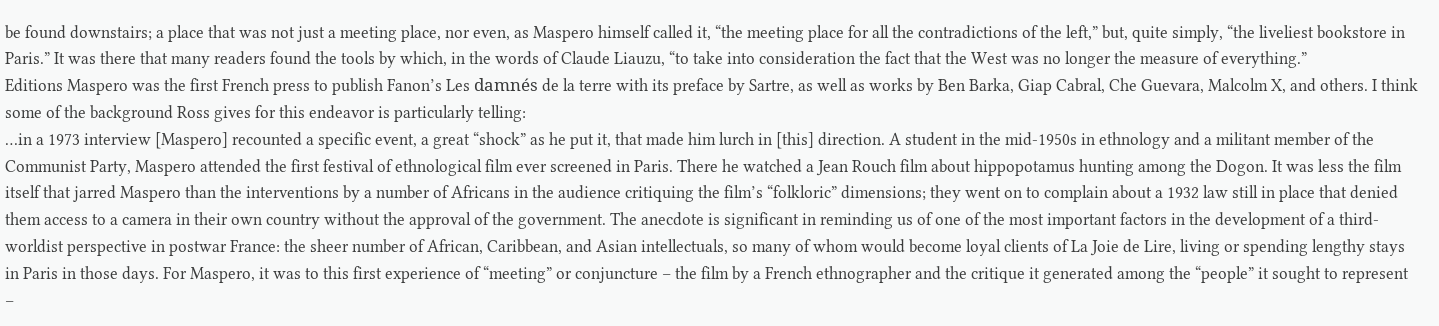be found downstairs; a place that was not just a meeting place, nor even, as Maspero himself called it, “the meeting place for all the contradictions of the left,” but, quite simply, “the liveliest bookstore in Paris.” It was there that many readers found the tools by which, in the words of Claude Liauzu, “to take into consideration the fact that the West was no longer the measure of everything.”
Editions Maspero was the first French press to publish Fanon’s Les damnés de la terre with its preface by Sartre, as well as works by Ben Barka, Giap Cabral, Che Guevara, Malcolm X, and others. I think some of the background Ross gives for this endeavor is particularly telling:
…in a 1973 interview [Maspero] recounted a specific event, a great “shock” as he put it, that made him lurch in [this] direction. A student in the mid-1950s in ethnology and a militant member of the Communist Party, Maspero attended the first festival of ethnological film ever screened in Paris. There he watched a Jean Rouch film about hippopotamus hunting among the Dogon. It was less the film itself that jarred Maspero than the interventions by a number of Africans in the audience critiquing the film’s “folkloric” dimensions; they went on to complain about a 1932 law still in place that denied them access to a camera in their own country without the approval of the government. The anecdote is significant in reminding us of one of the most important factors in the development of a third-worldist perspective in postwar France: the sheer number of African, Caribbean, and Asian intellectuals, so many of whom would become loyal clients of La Joie de Lire, living or spending lengthy stays in Paris in those days. For Maspero, it was to this first experience of “meeting” or conjuncture – the film by a French ethnographer and the critique it generated among the “people” it sought to represent –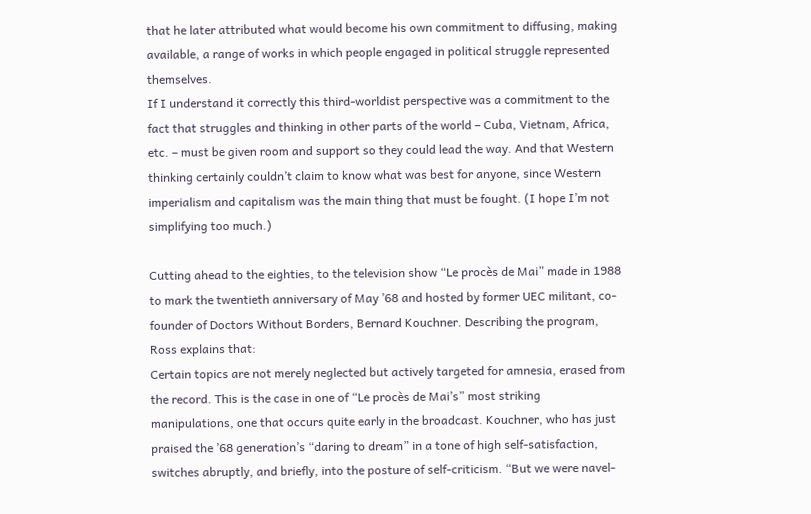that he later attributed what would become his own commitment to diffusing, making available, a range of works in which people engaged in political struggle represented themselves.
If I understand it correctly this third-worldist perspective was a commitment to the fact that struggles and thinking in other parts of the world – Cuba, Vietnam, Africa, etc. – must be given room and support so they could lead the way. And that Western thinking certainly couldn’t claim to know what was best for anyone, since Western imperialism and capitalism was the main thing that must be fought. (I hope I’m not simplifying too much.)

Cutting ahead to the eighties, to the television show “Le procès de Mai” made in 1988 to mark the twentieth anniversary of May ’68 and hosted by former UEC militant, co-founder of Doctors Without Borders, Bernard Kouchner. Describing the program, Ross explains that:
Certain topics are not merely neglected but actively targeted for amnesia, erased from the record. This is the case in one of “Le procès de Mai’s” most striking manipulations, one that occurs quite early in the broadcast. Kouchner, who has just praised the ’68 generation’s “daring to dream” in a tone of high self-satisfaction, switches abruptly, and briefly, into the posture of self-criticism. “But we were navel-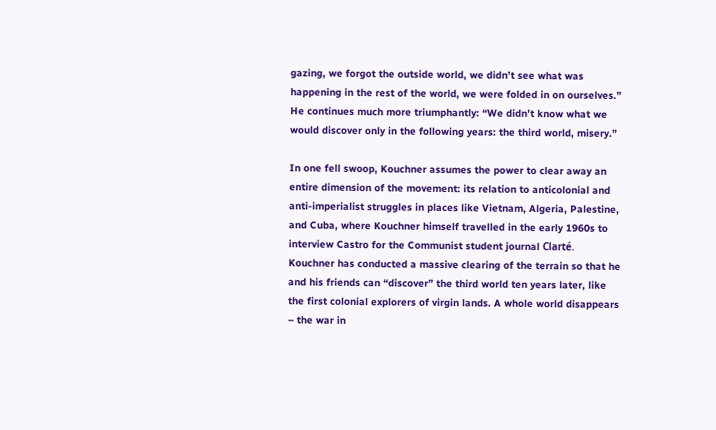gazing, we forgot the outside world, we didn’t see what was happening in the rest of the world, we were folded in on ourselves.” He continues much more triumphantly: “We didn’t know what we would discover only in the following years: the third world, misery.”

In one fell swoop, Kouchner assumes the power to clear away an entire dimension of the movement: its relation to anticolonial and anti-imperialist struggles in places like Vietnam, Algeria, Palestine, and Cuba, where Kouchner himself travelled in the early 1960s to interview Castro for the Communist student journal Clarté. Kouchner has conducted a massive clearing of the terrain so that he and his friends can “discover” the third world ten years later, like the first colonial explorers of virgin lands. A whole world disappears – the war in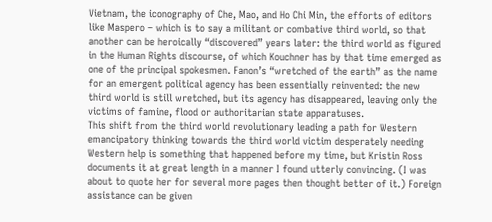Vietnam, the iconography of Che, Mao, and Ho Chi Min, the efforts of editors like Maspero – which is to say a militant or combative third world, so that another can be heroically “discovered” years later: the third world as figured in the Human Rights discourse, of which Kouchner has by that time emerged as one of the principal spokesmen. Fanon’s “wretched of the earth” as the name for an emergent political agency has been essentially reinvented: the new third world is still wretched, but its agency has disappeared, leaving only the victims of famine, flood or authoritarian state apparatuses.
This shift from the third world revolutionary leading a path for Western emancipatory thinking towards the third world victim desperately needing Western help is something that happened before my time, but Kristin Ross documents it at great length in a manner I found utterly convincing. (I was about to quote her for several more pages then thought better of it.) Foreign assistance can be given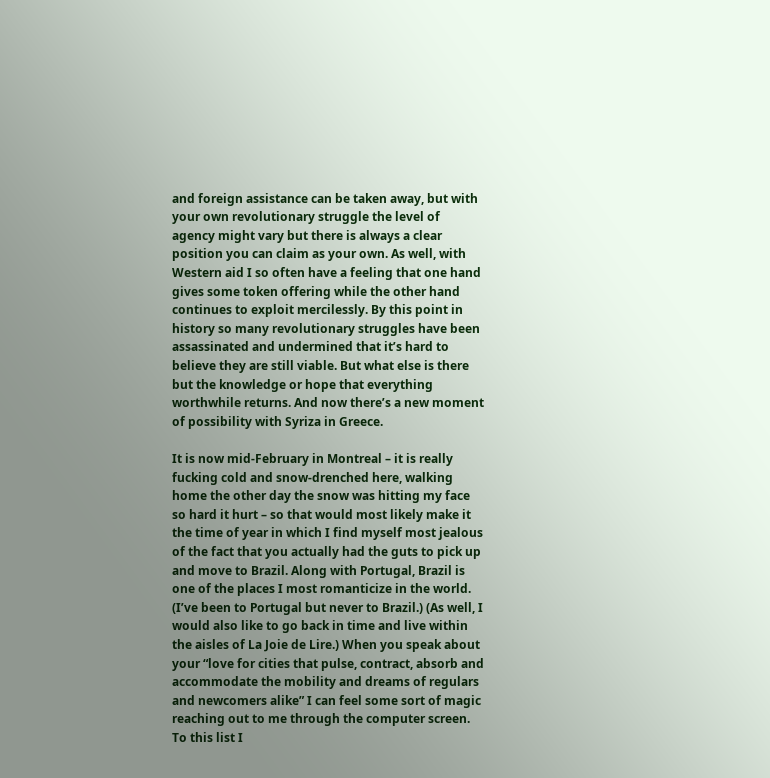and foreign assistance can be taken away, but with your own revolutionary struggle the level of agency might vary but there is always a clear position you can claim as your own. As well, with Western aid I so often have a feeling that one hand gives some token offering while the other hand continues to exploit mercilessly. By this point in history so many revolutionary struggles have been assassinated and undermined that it’s hard to believe they are still viable. But what else is there but the knowledge or hope that everything worthwhile returns. And now there’s a new moment of possibility with Syriza in Greece.

It is now mid-February in Montreal – it is really fucking cold and snow-drenched here, walking home the other day the snow was hitting my face so hard it hurt – so that would most likely make it the time of year in which I find myself most jealous of the fact that you actually had the guts to pick up and move to Brazil. Along with Portugal, Brazil is one of the places I most romanticize in the world. (I’ve been to Portugal but never to Brazil.) (As well, I would also like to go back in time and live within the aisles of La Joie de Lire.) When you speak about your “love for cities that pulse, contract, absorb and accommodate the mobility and dreams of regulars and newcomers alike” I can feel some sort of magic reaching out to me through the computer screen. To this list I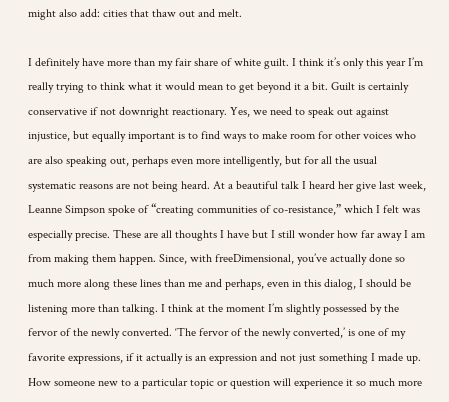might also add: cities that thaw out and melt.

I definitely have more than my fair share of white guilt. I think it’s only this year I’m really trying to think what it would mean to get beyond it a bit. Guilt is certainly conservative if not downright reactionary. Yes, we need to speak out against injustice, but equally important is to find ways to make room for other voices who are also speaking out, perhaps even more intelligently, but for all the usual systematic reasons are not being heard. At a beautiful talk I heard her give last week, Leanne Simpson spoke of “creating communities of co-resistance,” which I felt was especially precise. These are all thoughts I have but I still wonder how far away I am from making them happen. Since, with freeDimensional, you’ve actually done so much more along these lines than me and perhaps, even in this dialog, I should be listening more than talking. I think at the moment I’m slightly possessed by the fervor of the newly converted. ‘The fervor of the newly converted,’ is one of my favorite expressions, if it actually is an expression and not just something I made up. How someone new to a particular topic or question will experience it so much more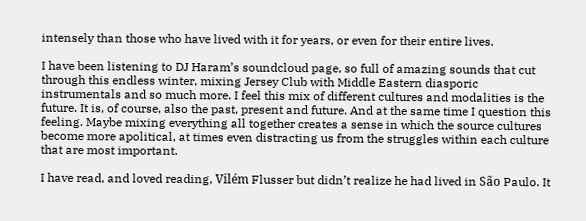intensely than those who have lived with it for years, or even for their entire lives.

I have been listening to DJ Haram’s soundcloud page, so full of amazing sounds that cut through this endless winter, mixing Jersey Club with Middle Eastern diasporic instrumentals and so much more. I feel this mix of different cultures and modalities is the future. It is, of course, also the past, present and future. And at the same time I question this feeling. Maybe mixing everything all together creates a sense in which the source cultures become more apolitical, at times even distracting us from the struggles within each culture that are most important.

I have read, and loved reading, Vilém Flusser but didn’t realize he had lived in São Paulo. It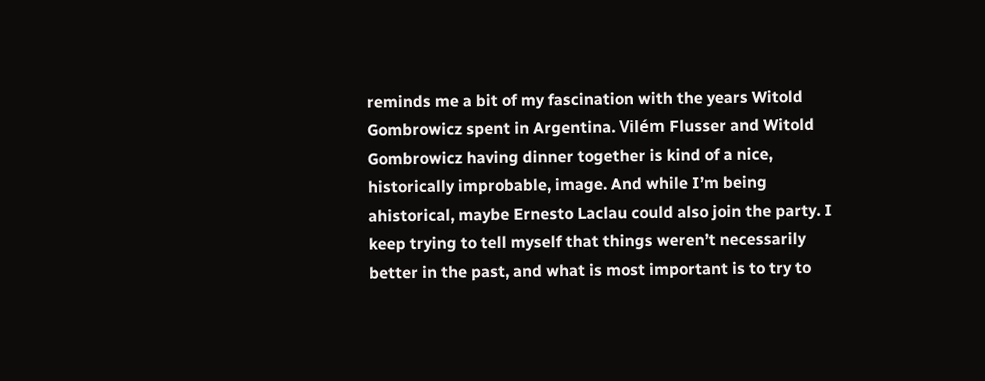reminds me a bit of my fascination with the years Witold Gombrowicz spent in Argentina. Vilém Flusser and Witold Gombrowicz having dinner together is kind of a nice, historically improbable, image. And while I’m being ahistorical, maybe Ernesto Laclau could also join the party. I keep trying to tell myself that things weren’t necessarily better in the past, and what is most important is to try to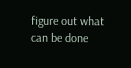figure out what can be done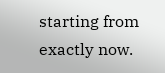starting from exactly now.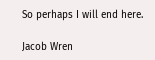So perhaps I will end here.

Jacob Wren